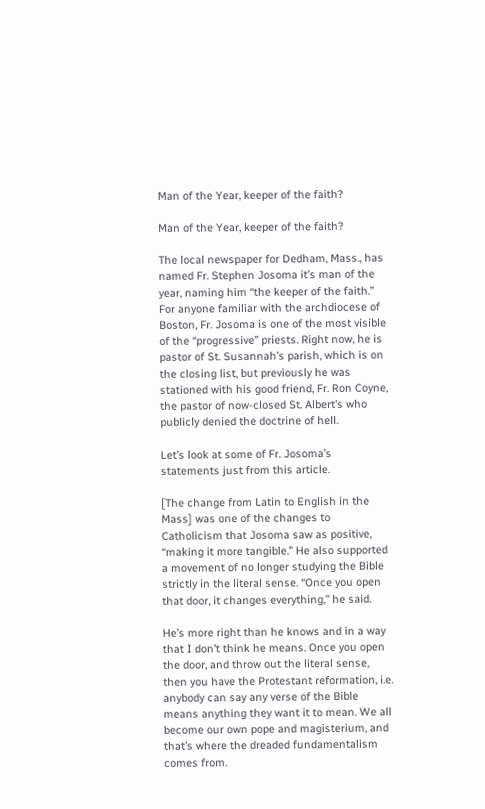Man of the Year, keeper of the faith?

Man of the Year, keeper of the faith?

The local newspaper for Dedham, Mass., has named Fr. Stephen Josoma it’s man of the year, naming him “the keeper of the faith.” For anyone familiar with the archdiocese of Boston, Fr. Josoma is one of the most visible of the “progressive” priests. Right now, he is pastor of St. Susannah’s parish, which is on the closing list, but previously he was stationed with his good friend, Fr. Ron Coyne, the pastor of now-closed St. Albert’s who publicly denied the doctrine of hell.

Let’s look at some of Fr. Josoma’s statements just from this article.

[The change from Latin to English in the Mass] was one of the changes to Catholicism that Josoma saw as positive, “making it more tangible.” He also supported a movement of no longer studying the Bible strictly in the literal sense. “Once you open that door, it changes everything,” he said.

He’s more right than he knows and in a way that I don’t think he means. Once you open the door, and throw out the literal sense, then you have the Protestant reformation, i.e. anybody can say any verse of the Bible means anything they want it to mean. We all become our own pope and magisterium, and that’s where the dreaded fundamentalism comes from.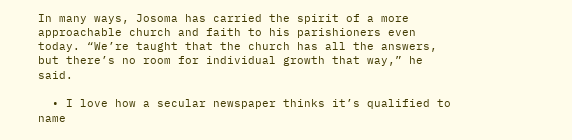In many ways, Josoma has carried the spirit of a more approachable church and faith to his parishioners even today. “We’re taught that the church has all the answers, but there’s no room for individual growth that way,” he said.

  • I love how a secular newspaper thinks it’s qualified to name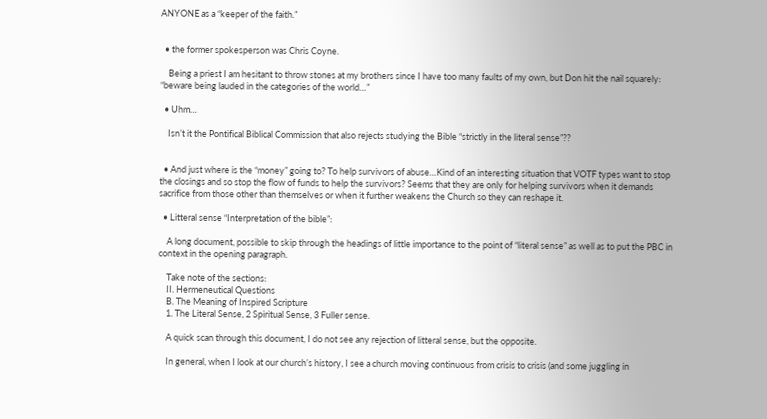ANYONE as a “keeper of the faith.”


  • the former spokesperson was Chris Coyne.

    Being a priest I am hesitant to throw stones at my brothers since I have too many faults of my own, but Don hit the nail squarely:  “beware being lauded in the categories of the world…”

  • Uhm…

    Isn’t it the Pontifical Biblical Commission that also rejects studying the Bible “strictly in the literal sense”??


  • And just where is the “money” going to? To help survivors of abuse…Kind of an interesting situation that VOTF types want to stop the closings and so stop the flow of funds to help the survivors? Seems that they are only for helping survivors when it demands sacrifice from those other than themselves or when it further weakens the Church so they can reshape it.

  • Litteral sense “Interpretation of the bible”:

    A long document, possible to skip through the headings of little importance to the point of “literal sense” as well as to put the PBC in context in the opening paragraph.

    Take note of the sections:
    II. Hermeneutical Questions
    B. The Meaning of Inspired Scripture
    1. The Literal Sense, 2 Spiritual Sense, 3 Fuller sense.

    A quick scan through this document, I do not see any rejection of litteral sense, but the opposite.

    In general, when I look at our church’s history, I see a church moving continuous from crisis to crisis (and some juggling in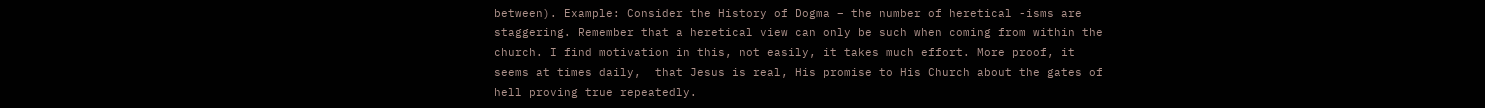between). Example: Consider the History of Dogma – the number of heretical -isms are staggering. Remember that a heretical view can only be such when coming from within the church. I find motivation in this, not easily, it takes much effort. More proof, it seems at times daily,  that Jesus is real, His promise to His Church about the gates of hell proving true repeatedly.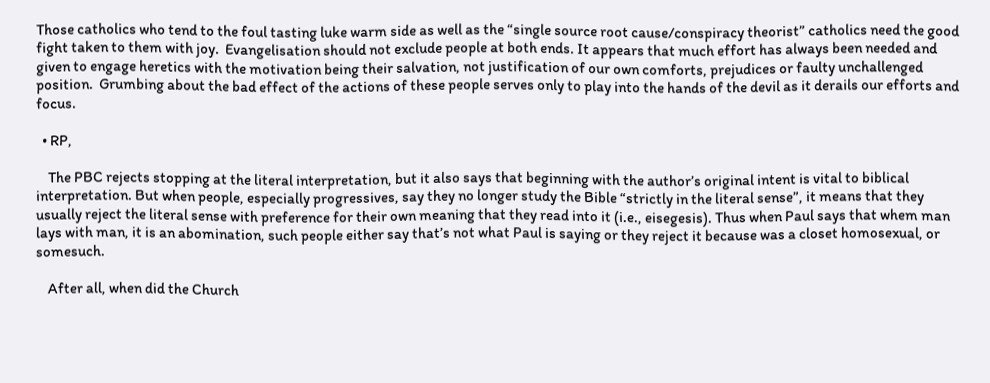Those catholics who tend to the foul tasting luke warm side as well as the “single source root cause/conspiracy theorist” catholics need the good fight taken to them with joy.  Evangelisation should not exclude people at both ends. It appears that much effort has always been needed and given to engage heretics with the motivation being their salvation, not justification of our own comforts, prejudices or faulty unchallenged position.  Grumbing about the bad effect of the actions of these people serves only to play into the hands of the devil as it derails our efforts and focus.

  • RP,

    The PBC rejects stopping at the literal interpretation, but it also says that beginning with the author’s original intent is vital to biblical interpretation. But when people, especially progressives, say they no longer study the Bible “strictly in the literal sense”, it means that they usually reject the literal sense with preference for their own meaning that they read into it (i.e., eisegesis). Thus when Paul says that whem man lays with man, it is an abomination, such people either say that’s not what Paul is saying or they reject it because was a closet homosexual, or somesuch.

    After all, when did the Church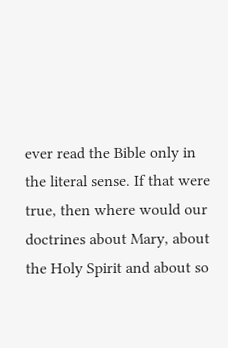ever read the Bible only in the literal sense. If that were true, then where would our doctrines about Mary, about the Holy Spirit and about so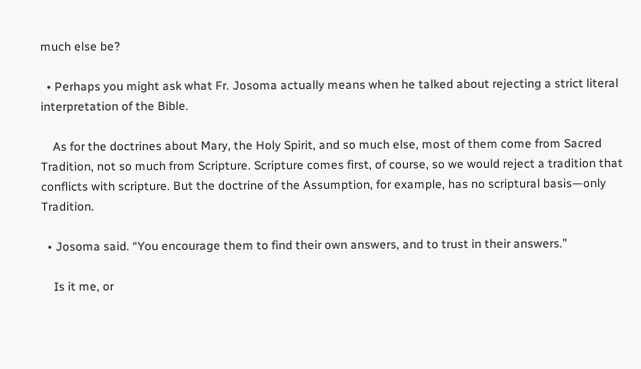much else be?

  • Perhaps you might ask what Fr. Josoma actually means when he talked about rejecting a strict literal interpretation of the Bible.

    As for the doctrines about Mary, the Holy Spirit, and so much else, most of them come from Sacred Tradition, not so much from Scripture. Scripture comes first, of course, so we would reject a tradition that conflicts with scripture. But the doctrine of the Assumption, for example, has no scriptural basis—only Tradition.

  • Josoma said. “You encourage them to find their own answers, and to trust in their answers.”

    Is it me, or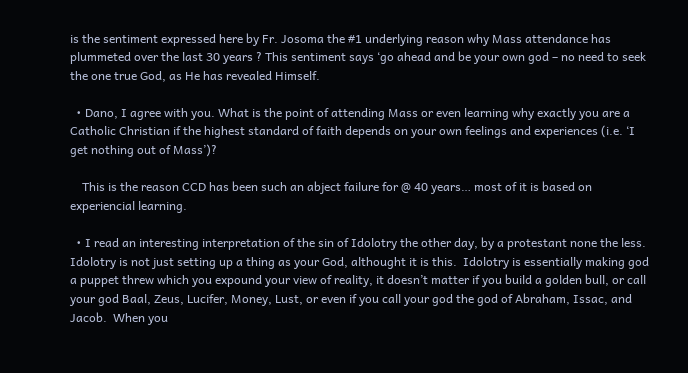is the sentiment expressed here by Fr. Josoma the #1 underlying reason why Mass attendance has plummeted over the last 30 years ? This sentiment says ‘go ahead and be your own god – no need to seek the one true God, as He has revealed Himself.

  • Dano, I agree with you. What is the point of attending Mass or even learning why exactly you are a Catholic Christian if the highest standard of faith depends on your own feelings and experiences (i.e. ‘I get nothing out of Mass’)?

    This is the reason CCD has been such an abject failure for @ 40 years… most of it is based on experiencial learning.

  • I read an interesting interpretation of the sin of Idolotry the other day, by a protestant none the less.  Idolotry is not just setting up a thing as your God, althought it is this.  Idolotry is essentially making god a puppet threw which you expound your view of reality, it doesn’t matter if you build a golden bull, or call your god Baal, Zeus, Lucifer, Money, Lust, or even if you call your god the god of Abraham, Issac, and Jacob.  When you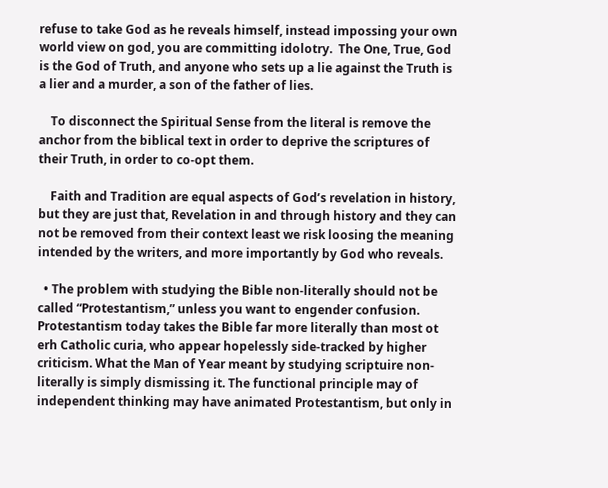refuse to take God as he reveals himself, instead impossing your own world view on god, you are committing idolotry.  The One, True, God is the God of Truth, and anyone who sets up a lie against the Truth is a lier and a murder, a son of the father of lies.

    To disconnect the Spiritual Sense from the literal is remove the anchor from the biblical text in order to deprive the scriptures of their Truth, in order to co-opt them.

    Faith and Tradition are equal aspects of God’s revelation in history, but they are just that, Revelation in and through history and they can not be removed from their context least we risk loosing the meaning intended by the writers, and more importantly by God who reveals.

  • The problem with studying the Bible non-literally should not be called “Protestantism,” unless you want to engender confusion. Protestantism today takes the Bible far more literally than most ot erh Catholic curia, who appear hopelessly side-tracked by higher criticism. What the Man of Year meant by studying scriptuire non-literally is simply dismissing it. The functional principle may of independent thinking may have animated Protestantism, but only in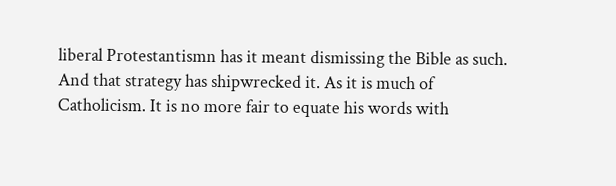liberal Protestantismn has it meant dismissing the Bible as such. And that strategy has shipwrecked it. As it is much of Catholicism. It is no more fair to equate his words with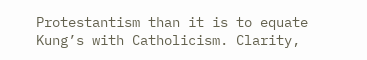Protestantism than it is to equate Kung’s with Catholicism. Clarity,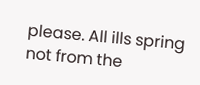please. All ills spring not from the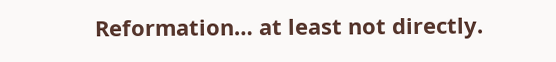Reformation… at least not directly.